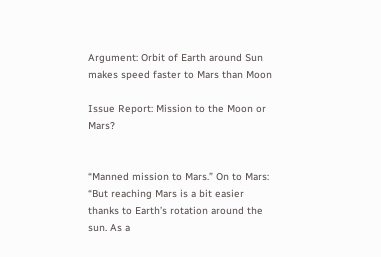Argument: Orbit of Earth around Sun makes speed faster to Mars than Moon

Issue Report: Mission to the Moon or Mars?


“Manned mission to Mars.” On to Mars: “But reaching Mars is a bit easier thanks to Earth’s rotation around the sun. As a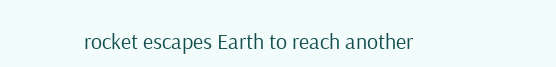rocket escapes Earth to reach another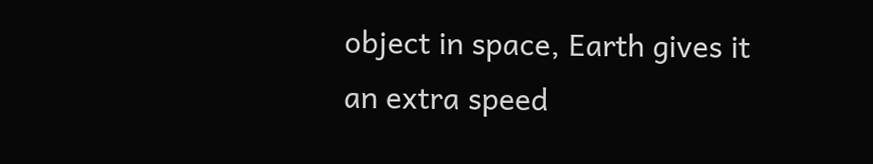object in space, Earth gives it an extra speed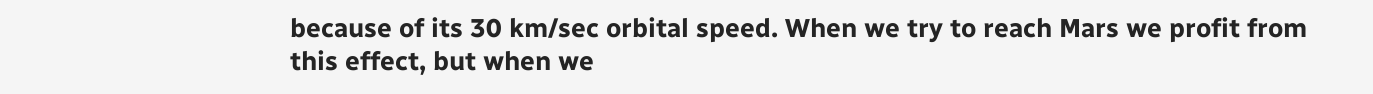because of its 30 km/sec orbital speed. When we try to reach Mars we profit from this effect, but when we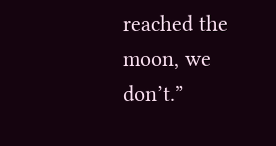reached the moon, we don’t.”